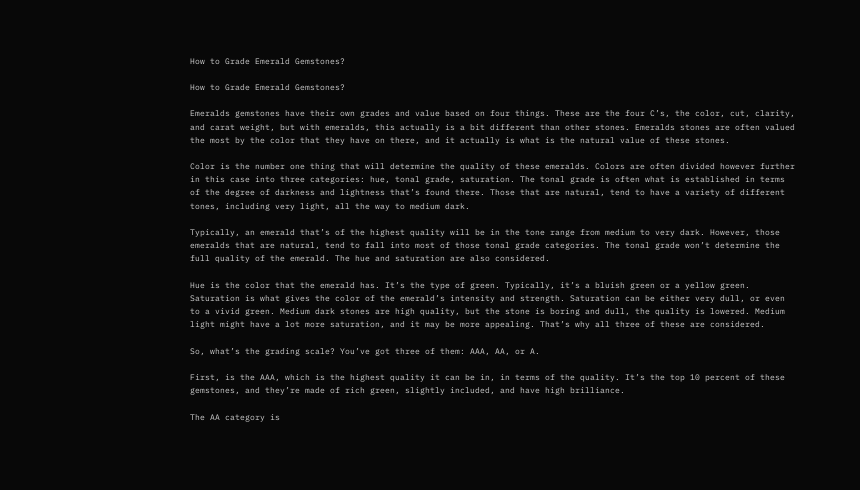How to Grade Emerald Gemstones?

How to Grade Emerald Gemstones?

Emeralds gemstones have their own grades and value based on four things. These are the four C’s, the color, cut, clarity, and carat weight, but with emeralds, this actually is a bit different than other stones. Emeralds stones are often valued the most by the color that they have on there, and it actually is what is the natural value of these stones.

Color is the number one thing that will determine the quality of these emeralds. Colors are often divided however further in this case into three categories: hue, tonal grade, saturation. The tonal grade is often what is established in terms of the degree of darkness and lightness that’s found there. Those that are natural, tend to have a variety of different tones, including very light, all the way to medium dark.

Typically, an emerald that’s of the highest quality will be in the tone range from medium to very dark. However, those emeralds that are natural, tend to fall into most of those tonal grade categories. The tonal grade won’t determine the full quality of the emerald. The hue and saturation are also considered.

Hue is the color that the emerald has. It’s the type of green. Typically, it’s a bluish green or a yellow green. Saturation is what gives the color of the emerald’s intensity and strength. Saturation can be either very dull, or even to a vivid green. Medium dark stones are high quality, but the stone is boring and dull, the quality is lowered. Medium light might have a lot more saturation, and it may be more appealing. That’s why all three of these are considered.

So, what’s the grading scale? You’ve got three of them: AAA, AA, or A.

First, is the AAA, which is the highest quality it can be in, in terms of the quality. It’s the top 10 percent of these gemstones, and they’re made of rich green, slightly included, and have high brilliance.

The AA category is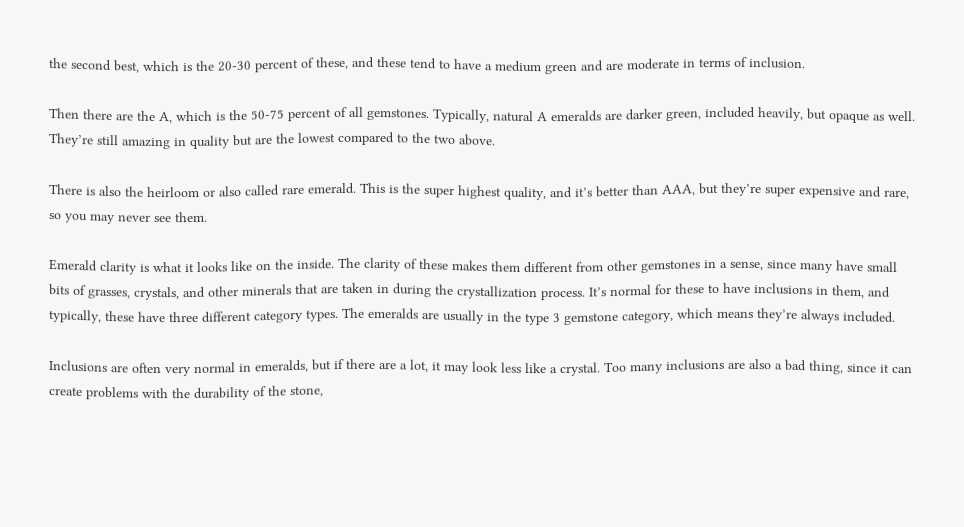the second best, which is the 20-30 percent of these, and these tend to have a medium green and are moderate in terms of inclusion.

Then there are the A, which is the 50-75 percent of all gemstones. Typically, natural A emeralds are darker green, included heavily, but opaque as well. They’re still amazing in quality but are the lowest compared to the two above.

There is also the heirloom or also called rare emerald. This is the super highest quality, and it’s better than AAA, but they’re super expensive and rare, so you may never see them.

Emerald clarity is what it looks like on the inside. The clarity of these makes them different from other gemstones in a sense, since many have small bits of grasses, crystals, and other minerals that are taken in during the crystallization process. It’s normal for these to have inclusions in them, and typically, these have three different category types. The emeralds are usually in the type 3 gemstone category, which means they’re always included.

Inclusions are often very normal in emeralds, but if there are a lot, it may look less like a crystal. Too many inclusions are also a bad thing, since it can create problems with the durability of the stone,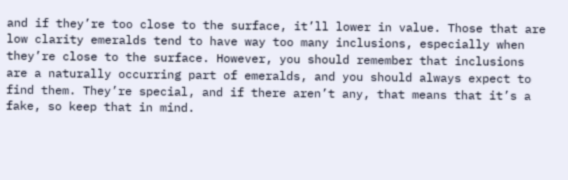and if they’re too close to the surface, it’ll lower in value. Those that are low clarity emeralds tend to have way too many inclusions, especially when they’re close to the surface. However, you should remember that inclusions are a naturally occurring part of emeralds, and you should always expect to find them. They’re special, and if there aren’t any, that means that it’s a fake, so keep that in mind.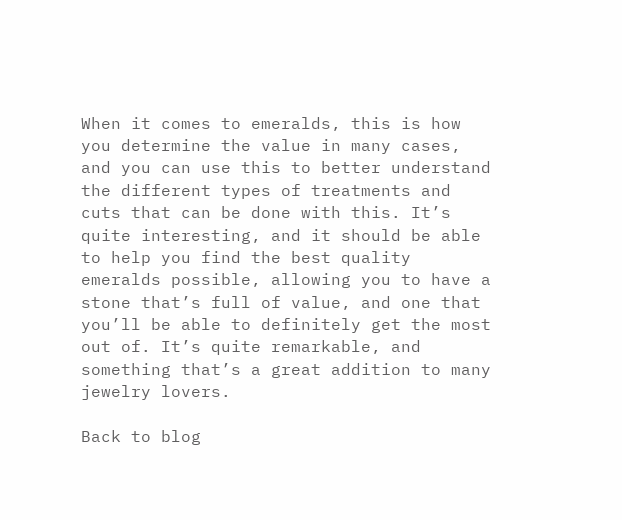When it comes to emeralds, this is how you determine the value in many cases, and you can use this to better understand the different types of treatments and cuts that can be done with this. It’s quite interesting, and it should be able to help you find the best quality emeralds possible, allowing you to have a stone that’s full of value, and one that you’ll be able to definitely get the most out of. It’s quite remarkable, and something that’s a great addition to many jewelry lovers.

Back to blog